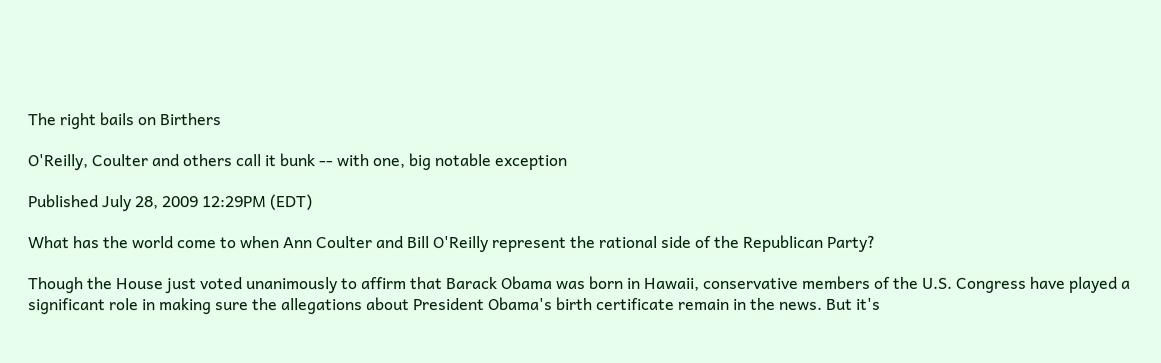The right bails on Birthers

O'Reilly, Coulter and others call it bunk -- with one, big notable exception

Published July 28, 2009 12:29PM (EDT)

What has the world come to when Ann Coulter and Bill O'Reilly represent the rational side of the Republican Party?

Though the House just voted unanimously to affirm that Barack Obama was born in Hawaii, conservative members of the U.S. Congress have played a significant role in making sure the allegations about President Obama's birth certificate remain in the news. But it's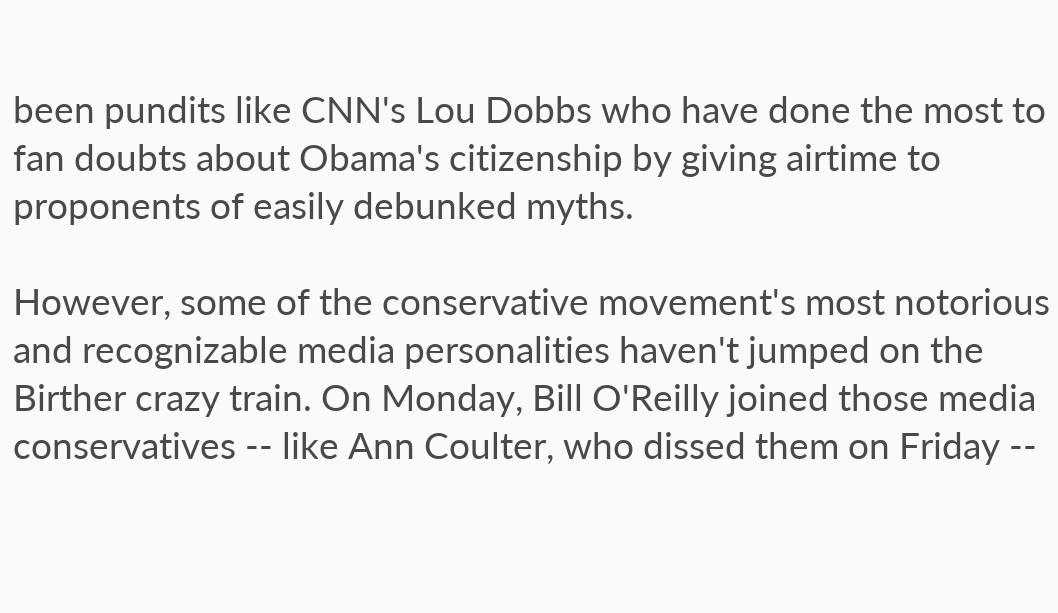been pundits like CNN's Lou Dobbs who have done the most to fan doubts about Obama's citizenship by giving airtime to proponents of easily debunked myths.

However, some of the conservative movement's most notorious and recognizable media personalities haven't jumped on the Birther crazy train. On Monday, Bill O'Reilly joined those media conservatives -- like Ann Coulter, who dissed them on Friday --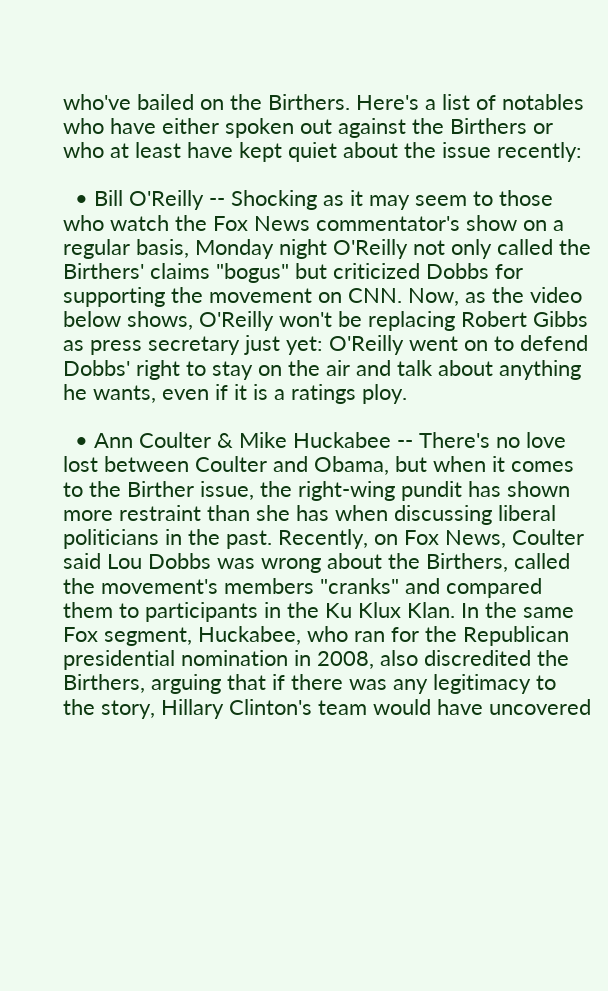who've bailed on the Birthers. Here's a list of notables who have either spoken out against the Birthers or who at least have kept quiet about the issue recently:

  • Bill O'Reilly -- Shocking as it may seem to those who watch the Fox News commentator's show on a regular basis, Monday night O'Reilly not only called the Birthers' claims "bogus" but criticized Dobbs for supporting the movement on CNN. Now, as the video below shows, O'Reilly won't be replacing Robert Gibbs as press secretary just yet: O'Reilly went on to defend Dobbs' right to stay on the air and talk about anything he wants, even if it is a ratings ploy.

  • Ann Coulter & Mike Huckabee -- There's no love lost between Coulter and Obama, but when it comes to the Birther issue, the right-wing pundit has shown more restraint than she has when discussing liberal politicians in the past. Recently, on Fox News, Coulter said Lou Dobbs was wrong about the Birthers, called the movement's members "cranks" and compared them to participants in the Ku Klux Klan. In the same Fox segment, Huckabee, who ran for the Republican presidential nomination in 2008, also discredited the Birthers, arguing that if there was any legitimacy to the story, Hillary Clinton's team would have uncovered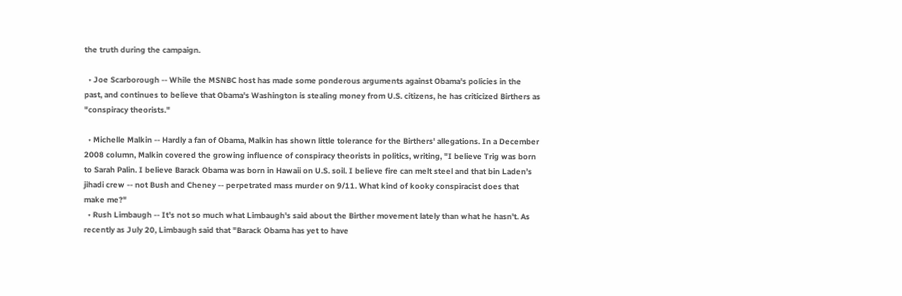the truth during the campaign.

  • Joe Scarborough -- While the MSNBC host has made some ponderous arguments against Obama's policies in the past, and continues to believe that Obama's Washington is stealing money from U.S. citizens, he has criticized Birthers as "conspiracy theorists."

  • Michelle Malkin -- Hardly a fan of Obama, Malkin has shown little tolerance for the Birthers' allegations. In a December 2008 column, Malkin covered the growing influence of conspiracy theorists in politics, writing, "I believe Trig was born to Sarah Palin. I believe Barack Obama was born in Hawaii on U.S. soil. I believe fire can melt steel and that bin Laden’s jihadi crew -- not Bush and Cheney -- perpetrated mass murder on 9/11. What kind of kooky conspiracist does that make me?"
  • Rush Limbaugh -- It's not so much what Limbaugh's said about the Birther movement lately than what he hasn't. As recently as July 20, Limbaugh said that "Barack Obama has yet to have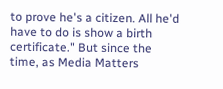to prove he's a citizen. All he'd have to do is show a birth certificate." But since the time, as Media Matters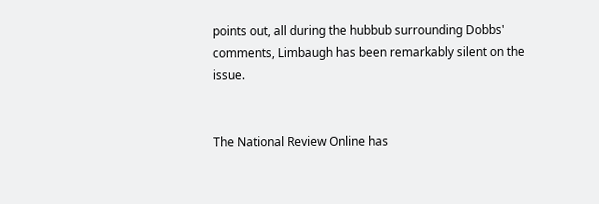points out, all during the hubbub surrounding Dobbs' comments, Limbaugh has been remarkably silent on the issue.


The National Review Online has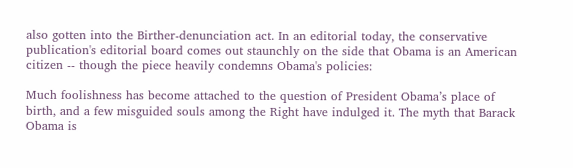also gotten into the Birther-denunciation act. In an editorial today, the conservative publication's editorial board comes out staunchly on the side that Obama is an American citizen -- though the piece heavily condemns Obama's policies:

Much foolishness has become attached to the question of President Obama’s place of birth, and a few misguided souls among the Right have indulged it. The myth that Barack Obama is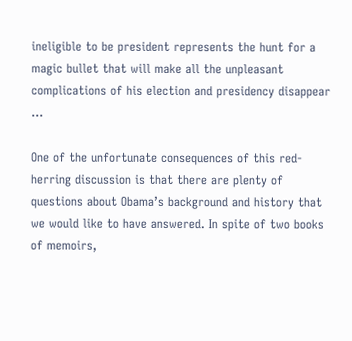ineligible to be president represents the hunt for a magic bullet that will make all the unpleasant complications of his election and presidency disappear ...

One of the unfortunate consequences of this red-herring discussion is that there are plenty of questions about Obama’s background and history that we would like to have answered. In spite of two books of memoirs,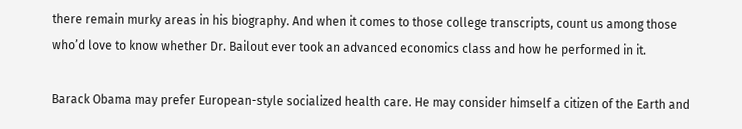there remain murky areas in his biography. And when it comes to those college transcripts, count us among those who’d love to know whether Dr. Bailout ever took an advanced economics class and how he performed in it.

Barack Obama may prefer European-style socialized health care. He may consider himself a citizen of the Earth and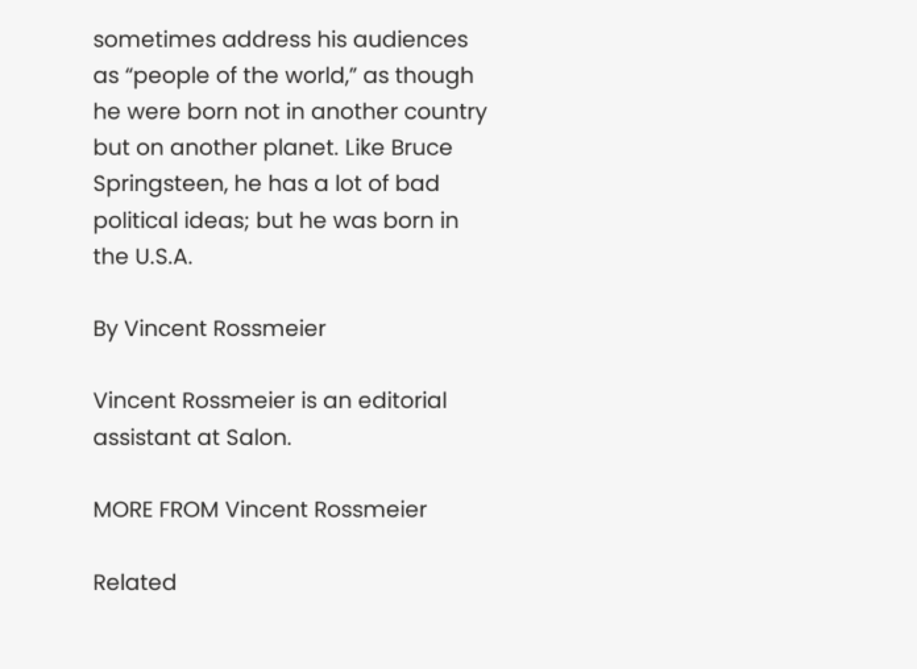sometimes address his audiences as “people of the world,” as though he were born not in another country but on another planet. Like Bruce Springsteen, he has a lot of bad political ideas; but he was born in the U.S.A.

By Vincent Rossmeier

Vincent Rossmeier is an editorial assistant at Salon.

MORE FROM Vincent Rossmeier

Related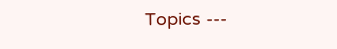Topics ---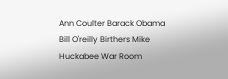Ann Coulter Barack Obama Bill O'reilly Birthers Mike Huckabee War Room